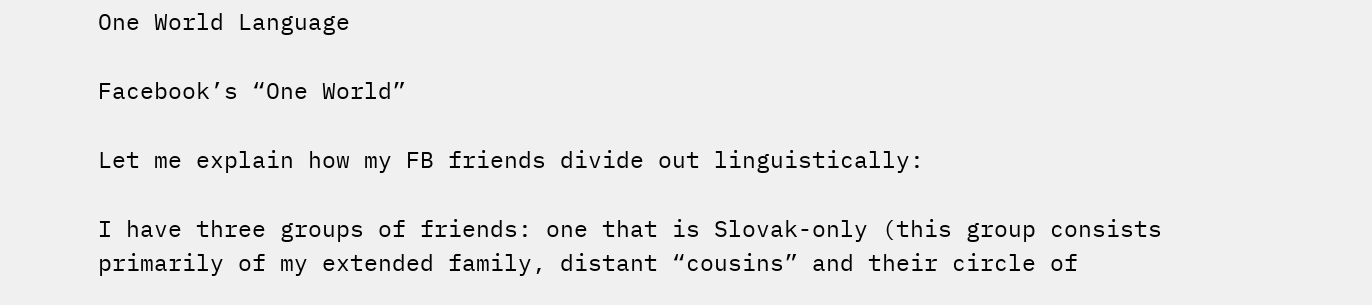One World Language

Facebook’s “One World”

Let me explain how my FB friends divide out linguistically:

I have three groups of friends: one that is Slovak-only (this group consists primarily of my extended family, distant “cousins” and their circle of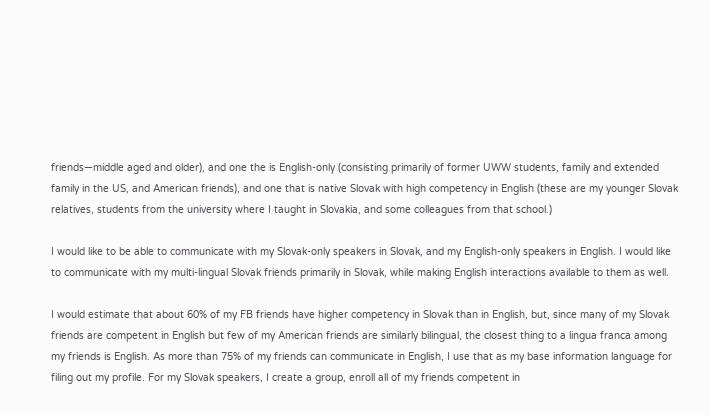friends—middle aged and older), and one the is English-only (consisting primarily of former UWW students, family and extended family in the US, and American friends), and one that is native Slovak with high competency in English (these are my younger Slovak relatives, students from the university where I taught in Slovakia, and some colleagues from that school.)

I would like to be able to communicate with my Slovak-only speakers in Slovak, and my English-only speakers in English. I would like to communicate with my multi-lingual Slovak friends primarily in Slovak, while making English interactions available to them as well.

I would estimate that about 60% of my FB friends have higher competency in Slovak than in English, but, since many of my Slovak friends are competent in English but few of my American friends are similarly bilingual, the closest thing to a lingua franca among my friends is English. As more than 75% of my friends can communicate in English, I use that as my base information language for filing out my profile. For my Slovak speakers, I create a group, enroll all of my friends competent in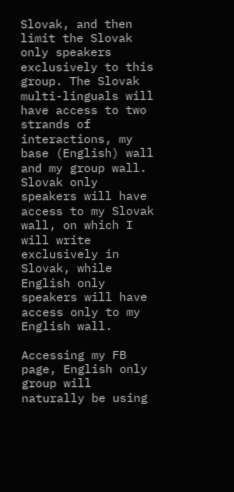Slovak, and then limit the Slovak only speakers exclusively to this group. The Slovak multi-linguals will have access to two strands of interactions, my base (English) wall and my group wall. Slovak only speakers will have access to my Slovak wall, on which I will write exclusively in Slovak, while English only speakers will have access only to my English wall.

Accessing my FB page, English only group will naturally be using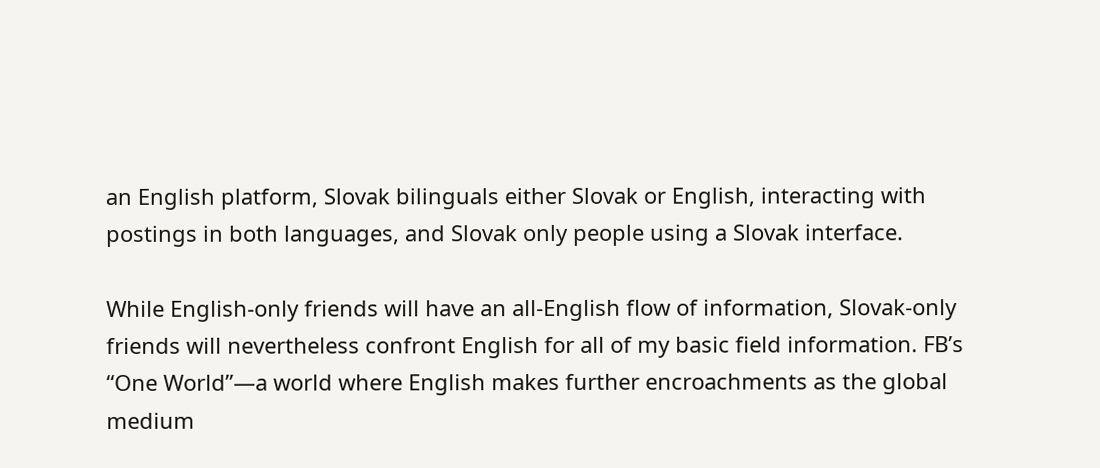an English platform, Slovak bilinguals either Slovak or English, interacting with postings in both languages, and Slovak only people using a Slovak interface.

While English-only friends will have an all-English flow of information, Slovak-only friends will nevertheless confront English for all of my basic field information. FB’s “One World”—a world where English makes further encroachments as the global medium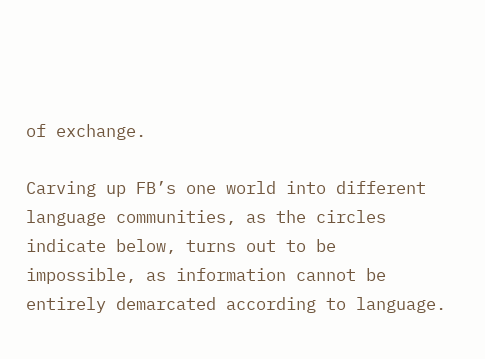of exchange.

Carving up FB’s one world into different language communities, as the circles indicate below, turns out to be impossible, as information cannot be entirely demarcated according to language.